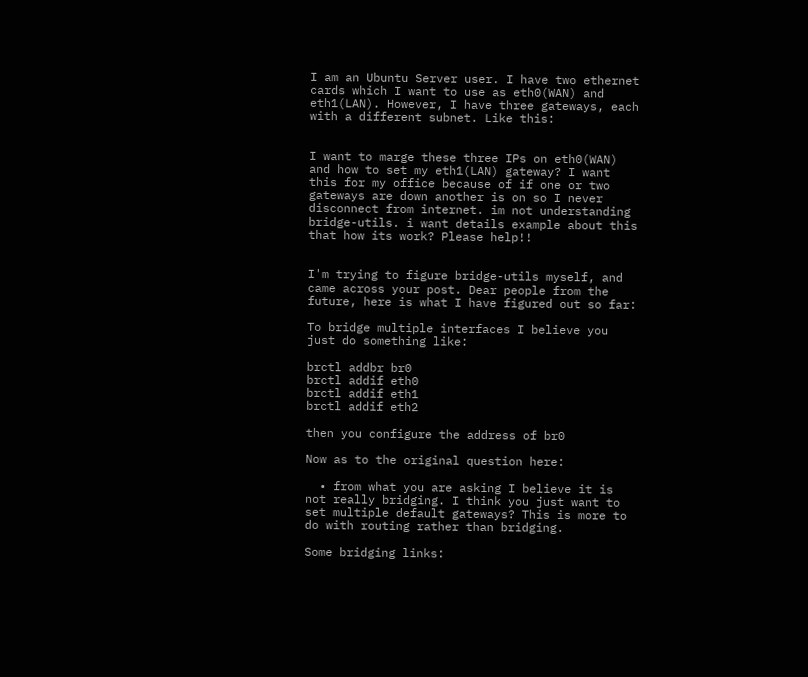I am an Ubuntu Server user. I have two ethernet cards which I want to use as eth0(WAN) and eth1(LAN). However, I have three gateways, each with a different subnet. Like this:


I want to marge these three IPs on eth0(WAN) and how to set my eth1(LAN) gateway? I want this for my office because of if one or two gateways are down another is on so I never disconnect from internet. im not understanding bridge-utils. i want details example about this that how its work? Please help!!


I'm trying to figure bridge-utils myself, and came across your post. Dear people from the future, here is what I have figured out so far:

To bridge multiple interfaces I believe you just do something like:

brctl addbr br0
brctl addif eth0
brctl addif eth1
brctl addif eth2

then you configure the address of br0

Now as to the original question here:

  • from what you are asking I believe it is not really bridging. I think you just want to set multiple default gateways? This is more to do with routing rather than bridging.

Some bridging links: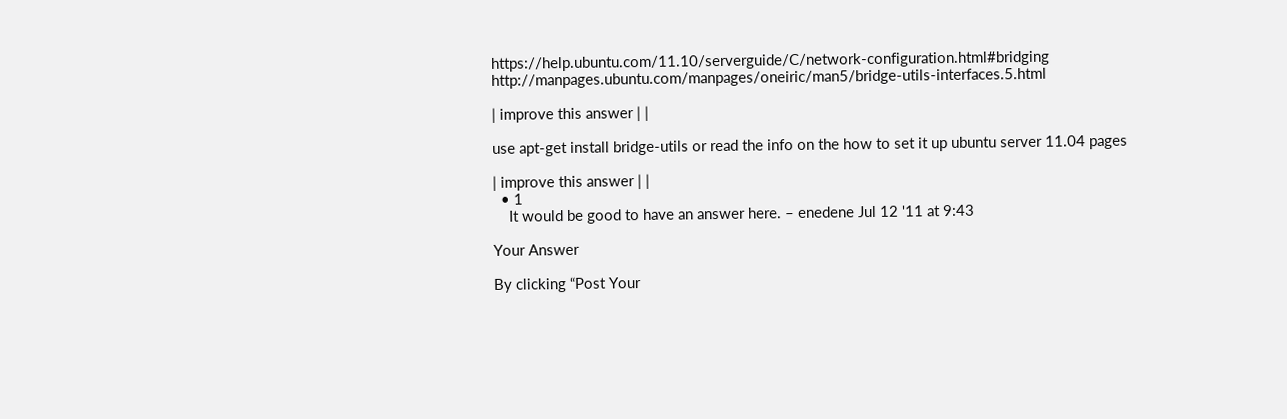https://help.ubuntu.com/11.10/serverguide/C/network-configuration.html#bridging http://manpages.ubuntu.com/manpages/oneiric/man5/bridge-utils-interfaces.5.html

| improve this answer | |

use apt-get install bridge-utils or read the info on the how to set it up ubuntu server 11.04 pages

| improve this answer | |
  • 1
    It would be good to have an answer here. – enedene Jul 12 '11 at 9:43

Your Answer

By clicking “Post Your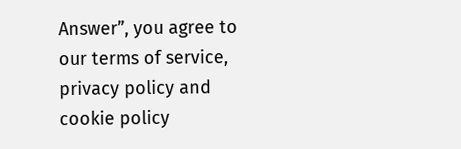Answer”, you agree to our terms of service, privacy policy and cookie policy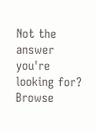Not the answer you're looking for? Browse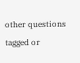other questions tagged or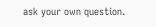ask your own question.